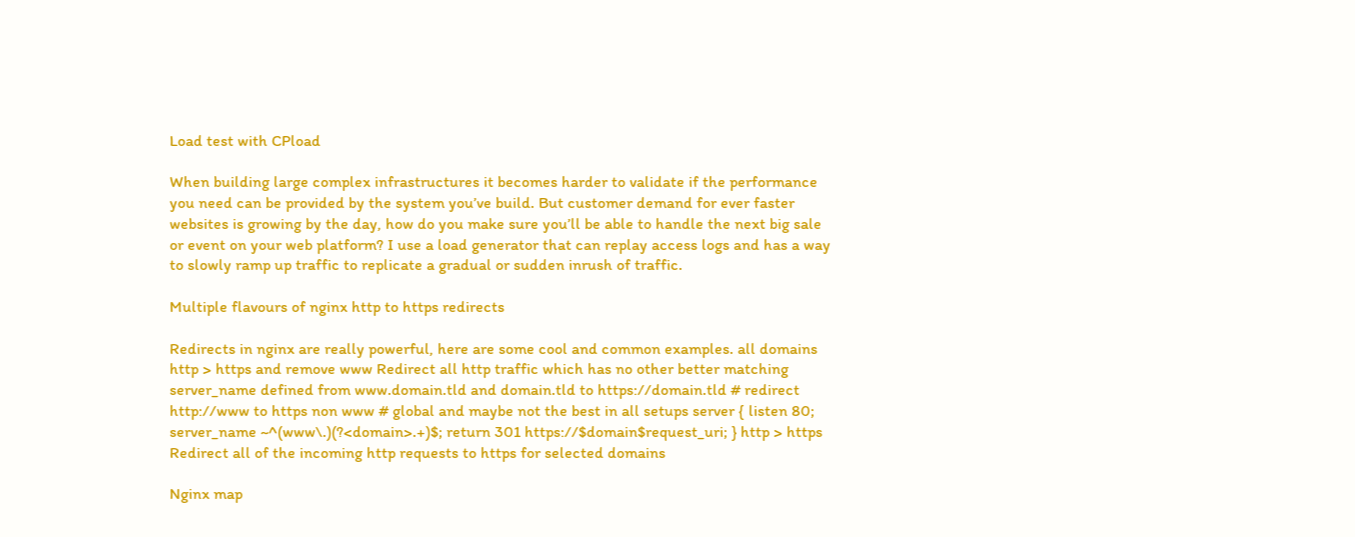Load test with CPload

When building large complex infrastructures it becomes harder to validate if the performance you need can be provided by the system you’ve build. But customer demand for ever faster websites is growing by the day, how do you make sure you’ll be able to handle the next big sale or event on your web platform? I use a load generator that can replay access logs and has a way to slowly ramp up traffic to replicate a gradual or sudden inrush of traffic.

Multiple flavours of nginx http to https redirects

Redirects in nginx are really powerful, here are some cool and common examples. all domains http > https and remove www Redirect all http traffic which has no other better matching server_name defined from www.domain.tld and domain.tld to https://domain.tld # redirect http://www to https non www # global and maybe not the best in all setups server { listen 80; server_name ~^(www\.)(?<domain>.+)$; return 301 https://$domain$request_uri; } http > https Redirect all of the incoming http requests to https for selected domains

Nginx map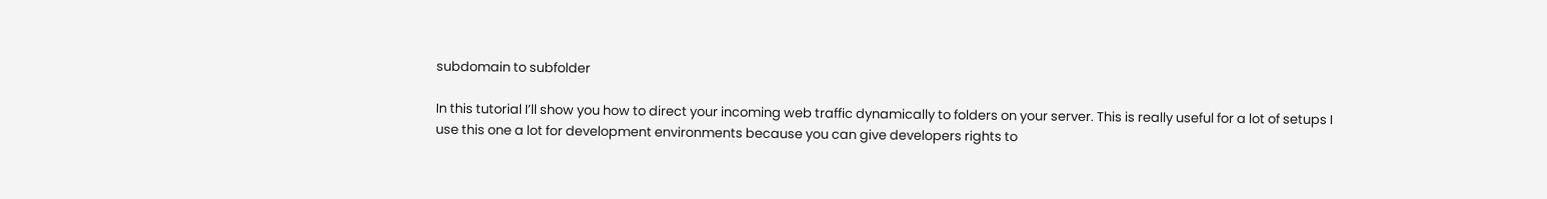subdomain to subfolder

In this tutorial I’ll show you how to direct your incoming web traffic dynamically to folders on your server. This is really useful for a lot of setups I use this one a lot for development environments because you can give developers rights to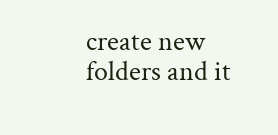create new folders and it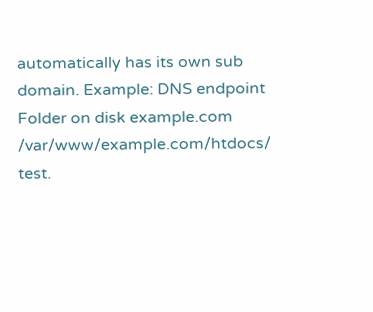automatically has its own sub domain. Example: DNS endpoint Folder on disk example.com /var/www/example.com/htdocs/ test.